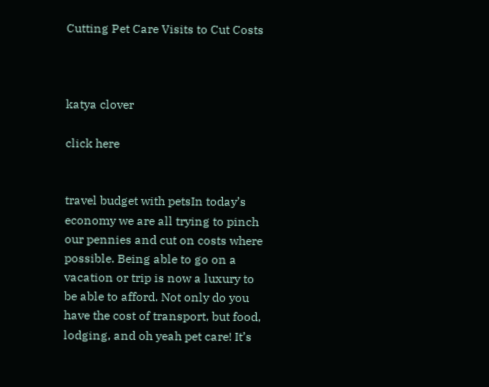Cutting Pet Care Visits to Cut Costs



katya clover

click here


travel budget with petsIn today’s economy we are all trying to pinch our pennies and cut on costs where possible. Being able to go on a vacation or trip is now a luxury to be able to afford. Not only do you have the cost of transport, but food, lodging, and oh yeah pet care! It’s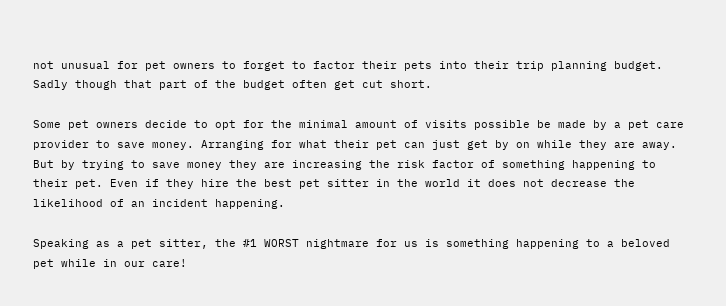not unusual for pet owners to forget to factor their pets into their trip planning budget. Sadly though that part of the budget often get cut short.

Some pet owners decide to opt for the minimal amount of visits possible be made by a pet care provider to save money. Arranging for what their pet can just get by on while they are away. But by trying to save money they are increasing the risk factor of something happening to their pet. Even if they hire the best pet sitter in the world it does not decrease the likelihood of an incident happening.

Speaking as a pet sitter, the #1 WORST nightmare for us is something happening to a beloved pet while in our care!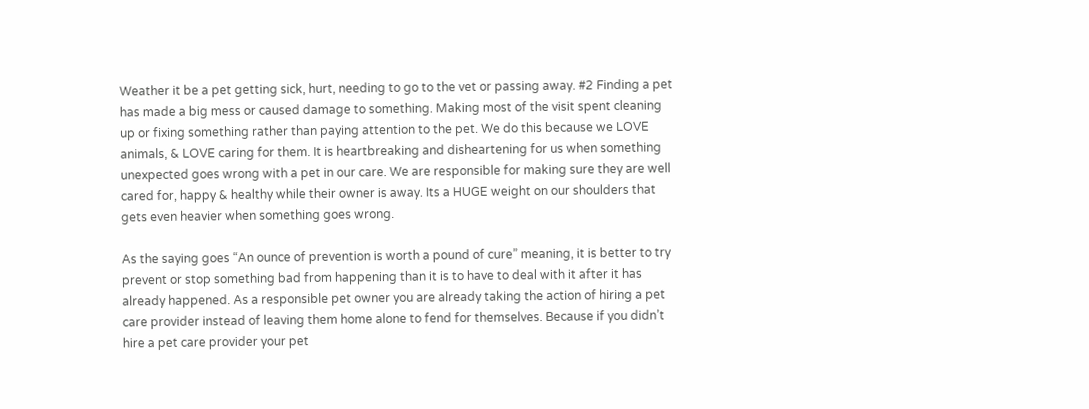Weather it be a pet getting sick, hurt, needing to go to the vet or passing away. #2 Finding a pet has made a big mess or caused damage to something. Making most of the visit spent cleaning up or fixing something rather than paying attention to the pet. We do this because we LOVE animals, & LOVE caring for them. It is heartbreaking and disheartening for us when something unexpected goes wrong with a pet in our care. We are responsible for making sure they are well cared for, happy & healthy while their owner is away. Its a HUGE weight on our shoulders that gets even heavier when something goes wrong.

As the saying goes “An ounce of prevention is worth a pound of cure” meaning, it is better to try prevent or stop something bad from happening than it is to have to deal with it after it has already happened. As a responsible pet owner you are already taking the action of hiring a pet care provider instead of leaving them home alone to fend for themselves. Because if you didn’t hire a pet care provider your pet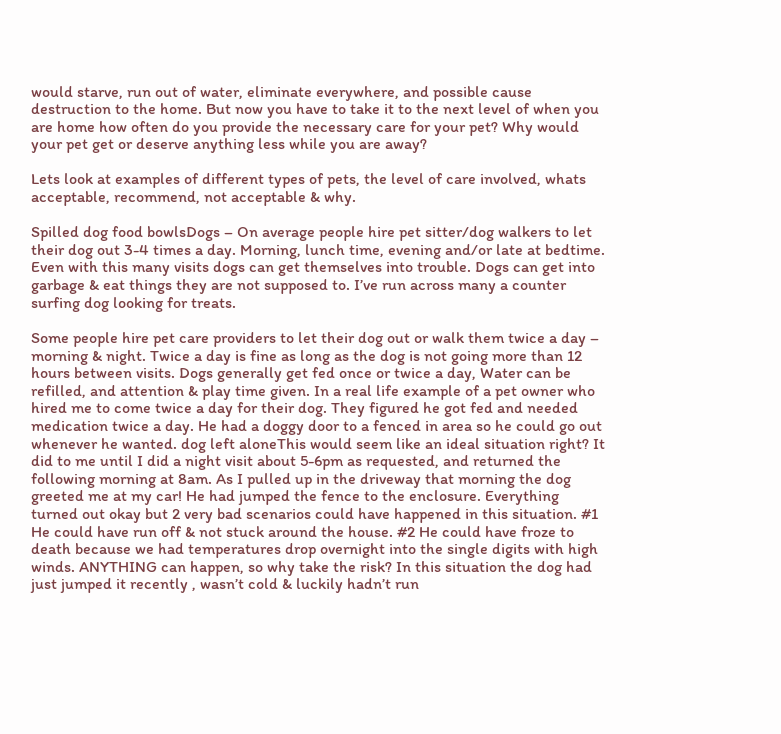would starve, run out of water, eliminate everywhere, and possible cause destruction to the home. But now you have to take it to the next level of when you are home how often do you provide the necessary care for your pet? Why would your pet get or deserve anything less while you are away?

Lets look at examples of different types of pets, the level of care involved, whats acceptable, recommend, not acceptable & why.

Spilled dog food bowlsDogs – On average people hire pet sitter/dog walkers to let their dog out 3-4 times a day. Morning, lunch time, evening and/or late at bedtime. Even with this many visits dogs can get themselves into trouble. Dogs can get into garbage & eat things they are not supposed to. I’ve run across many a counter surfing dog looking for treats.

Some people hire pet care providers to let their dog out or walk them twice a day – morning & night. Twice a day is fine as long as the dog is not going more than 12 hours between visits. Dogs generally get fed once or twice a day, Water can be refilled, and attention & play time given. In a real life example of a pet owner who hired me to come twice a day for their dog. They figured he got fed and needed medication twice a day. He had a doggy door to a fenced in area so he could go out whenever he wanted. dog left aloneThis would seem like an ideal situation right? It did to me until I did a night visit about 5-6pm as requested, and returned the following morning at 8am. As I pulled up in the driveway that morning the dog greeted me at my car! He had jumped the fence to the enclosure. Everything turned out okay but 2 very bad scenarios could have happened in this situation. #1 He could have run off & not stuck around the house. #2 He could have froze to death because we had temperatures drop overnight into the single digits with high winds. ANYTHING can happen, so why take the risk? In this situation the dog had just jumped it recently , wasn’t cold & luckily hadn’t run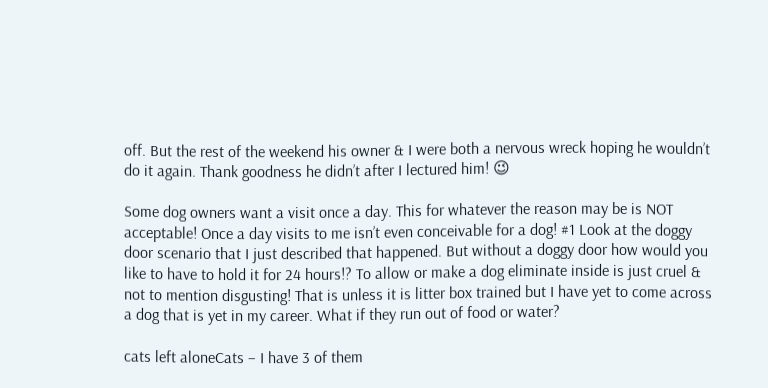off. But the rest of the weekend his owner & I were both a nervous wreck hoping he wouldn’t do it again. Thank goodness he didn’t after I lectured him! 😉

Some dog owners want a visit once a day. This for whatever the reason may be is NOT acceptable! Once a day visits to me isn’t even conceivable for a dog! #1 Look at the doggy door scenario that I just described that happened. But without a doggy door how would you like to have to hold it for 24 hours!? To allow or make a dog eliminate inside is just cruel & not to mention disgusting! That is unless it is litter box trained but I have yet to come across a dog that is yet in my career. What if they run out of food or water?

cats left aloneCats – I have 3 of them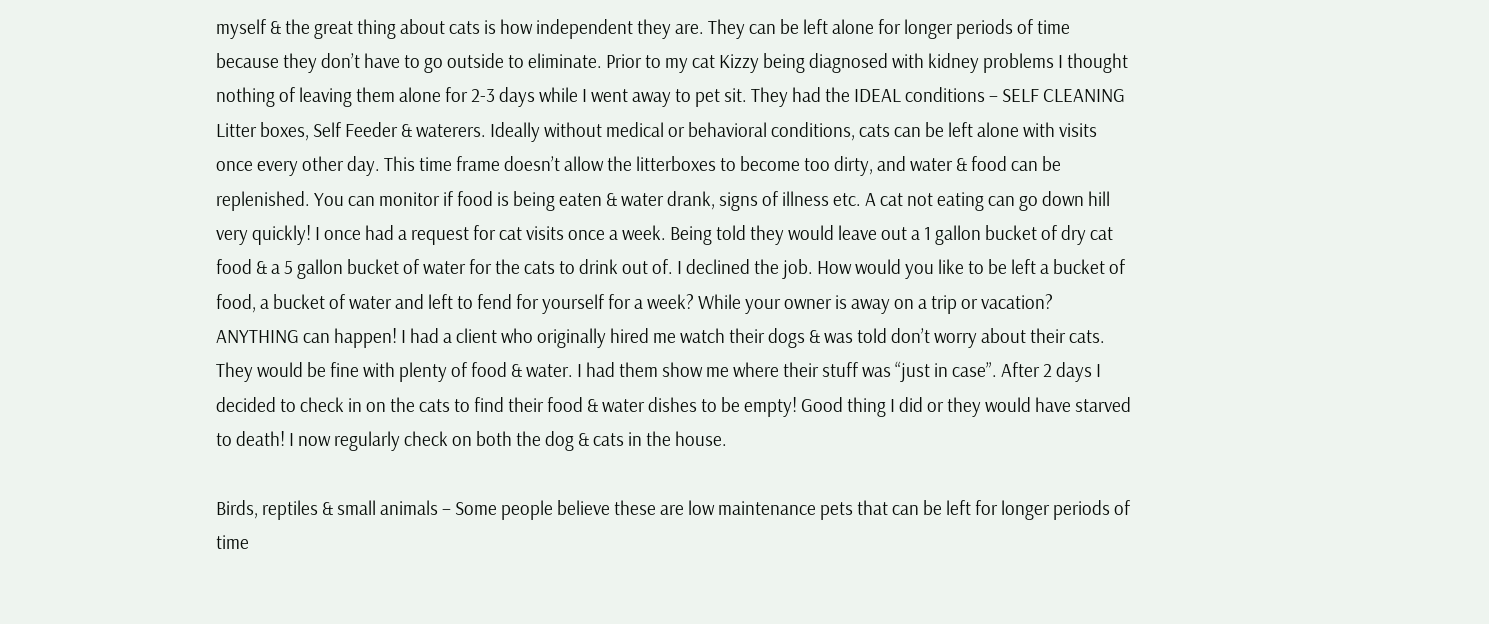myself & the great thing about cats is how independent they are. They can be left alone for longer periods of time because they don’t have to go outside to eliminate. Prior to my cat Kizzy being diagnosed with kidney problems I thought nothing of leaving them alone for 2-3 days while I went away to pet sit. They had the IDEAL conditions – SELF CLEANING Litter boxes, Self Feeder & waterers. Ideally without medical or behavioral conditions, cats can be left alone with visits once every other day. This time frame doesn’t allow the litterboxes to become too dirty, and water & food can be replenished. You can monitor if food is being eaten & water drank, signs of illness etc. A cat not eating can go down hill very quickly! I once had a request for cat visits once a week. Being told they would leave out a 1 gallon bucket of dry cat food & a 5 gallon bucket of water for the cats to drink out of. I declined the job. How would you like to be left a bucket of food, a bucket of water and left to fend for yourself for a week? While your owner is away on a trip or vacation? ANYTHING can happen! I had a client who originally hired me watch their dogs & was told don’t worry about their cats. They would be fine with plenty of food & water. I had them show me where their stuff was “just in case”. After 2 days I decided to check in on the cats to find their food & water dishes to be empty! Good thing I did or they would have starved to death! I now regularly check on both the dog & cats in the house.

Birds, reptiles & small animals – Some people believe these are low maintenance pets that can be left for longer periods of time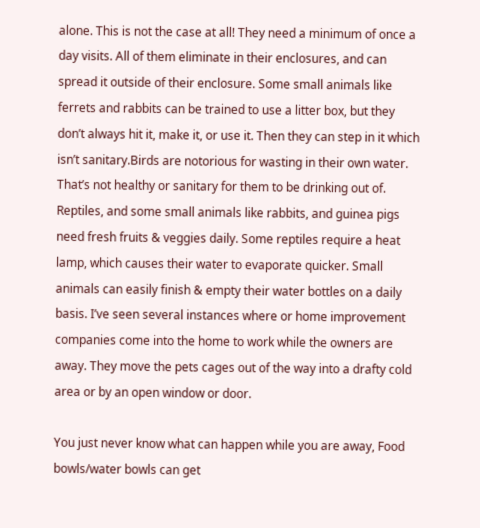alone. This is not the case at all! They need a minimum of once a day visits. All of them eliminate in their enclosures, and can spread it outside of their enclosure. Some small animals like ferrets and rabbits can be trained to use a litter box, but they don’t always hit it, make it, or use it. Then they can step in it which isn’t sanitary.Birds are notorious for wasting in their own water. That’s not healthy or sanitary for them to be drinking out of. Reptiles, and some small animals like rabbits, and guinea pigs need fresh fruits & veggies daily. Some reptiles require a heat lamp, which causes their water to evaporate quicker. Small animals can easily finish & empty their water bottles on a daily basis. I’ve seen several instances where or home improvement companies come into the home to work while the owners are away. They move the pets cages out of the way into a drafty cold area or by an open window or door.

You just never know what can happen while you are away, Food bowls/water bowls can get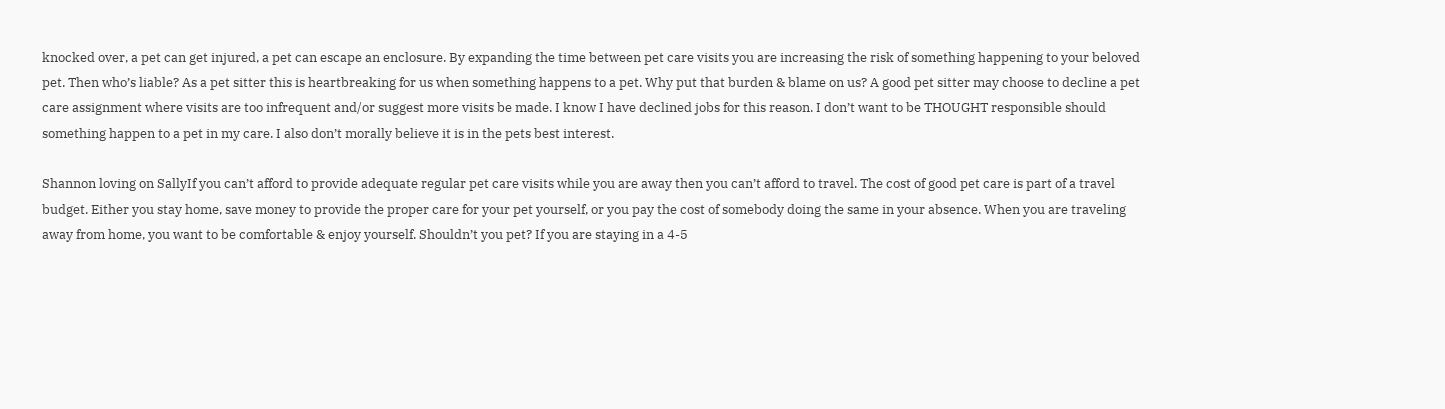knocked over, a pet can get injured, a pet can escape an enclosure. By expanding the time between pet care visits you are increasing the risk of something happening to your beloved pet. Then who’s liable? As a pet sitter this is heartbreaking for us when something happens to a pet. Why put that burden & blame on us? A good pet sitter may choose to decline a pet care assignment where visits are too infrequent and/or suggest more visits be made. I know I have declined jobs for this reason. I don’t want to be THOUGHT responsible should something happen to a pet in my care. I also don’t morally believe it is in the pets best interest.

Shannon loving on SallyIf you can’t afford to provide adequate regular pet care visits while you are away then you can’t afford to travel. The cost of good pet care is part of a travel budget. Either you stay home, save money to provide the proper care for your pet yourself, or you pay the cost of somebody doing the same in your absence. When you are traveling away from home, you want to be comfortable & enjoy yourself. Shouldn’t you pet? If you are staying in a 4-5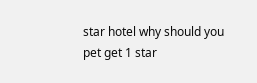star hotel why should you pet get 1 star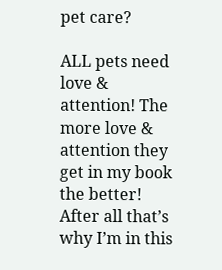pet care?

ALL pets need love & attention! The more love & attention they get in my book the better! After all that’s why I’m in this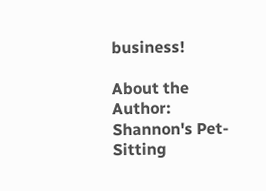business!

About the Author: Shannon's Pet-Sitting